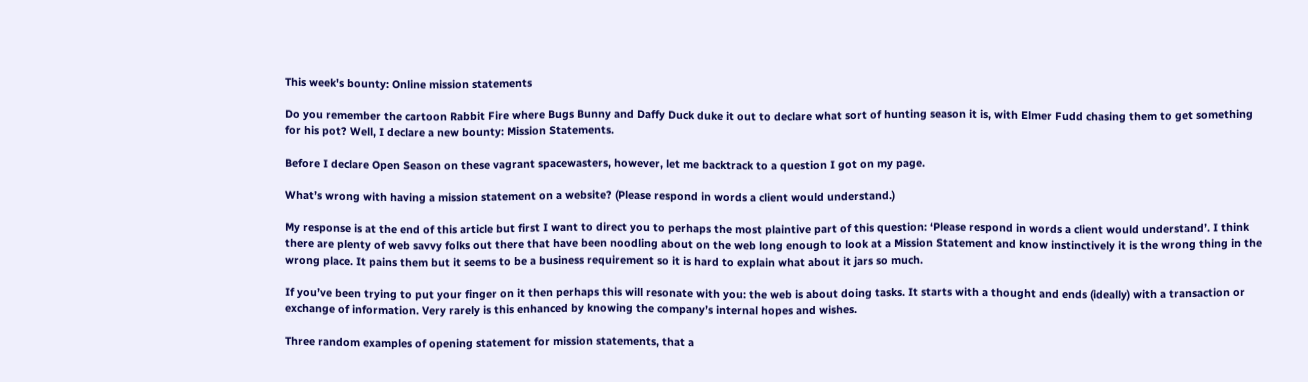This week's bounty: Online mission statements

Do you remember the cartoon Rabbit Fire where Bugs Bunny and Daffy Duck duke it out to declare what sort of hunting season it is, with Elmer Fudd chasing them to get something for his pot? Well, I declare a new bounty: Mission Statements.

Before I declare Open Season on these vagrant spacewasters, however, let me backtrack to a question I got on my page.

What’s wrong with having a mission statement on a website? (Please respond in words a client would understand.)

My response is at the end of this article but first I want to direct you to perhaps the most plaintive part of this question: ‘Please respond in words a client would understand’. I think there are plenty of web savvy folks out there that have been noodling about on the web long enough to look at a Mission Statement and know instinctively it is the wrong thing in the wrong place. It pains them but it seems to be a business requirement so it is hard to explain what about it jars so much.

If you’ve been trying to put your finger on it then perhaps this will resonate with you: the web is about doing tasks. It starts with a thought and ends (ideally) with a transaction or exchange of information. Very rarely is this enhanced by knowing the company’s internal hopes and wishes.

Three random examples of opening statement for mission statements, that a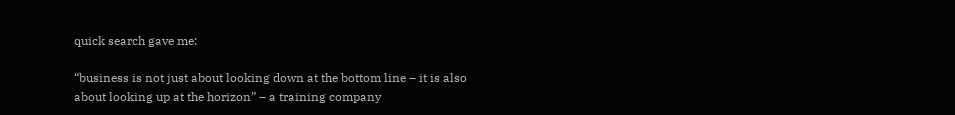quick search gave me:

“business is not just about looking down at the bottom line – it is also about looking up at the horizon” – a training company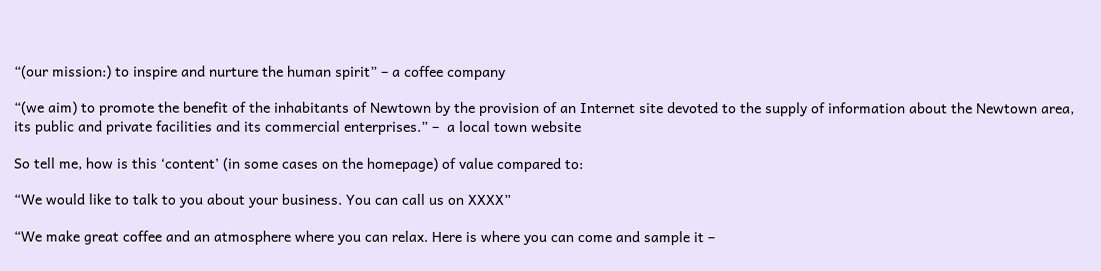“(our mission:) to inspire and nurture the human spirit” – a coffee company

“(we aim) to promote the benefit of the inhabitants of Newtown by the provision of an Internet site devoted to the supply of information about the Newtown area, its public and private facilities and its commercial enterprises.” –  a local town website

So tell me, how is this ‘content’ (in some cases on the homepage) of value compared to:

“We would like to talk to you about your business. You can call us on XXXX”

“We make great coffee and an atmosphere where you can relax. Here is where you can come and sample it –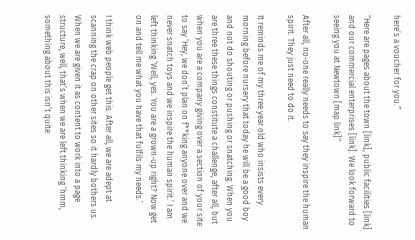here’s a voucher for you.”

“Here are pages about the town [link], public facilities [link] and our commercial enterprises [link]. We look forward to seeing you at Newtown [map link]”

After all, no-one really needs to say they inspire the human spirit. They just need to do it.

It reminds me of my three year old who insists every morning before nursery that today he will be a good boy and not do shouting or pushing or snatching. When you are three these things constitute a challenge, after all, but when you are a company giving over a section of your site to say ‘Hey, we don’t plan on f**king anyone over and we never snatch toys and we inspire the human spirit.’ I am left thinking ‘Well, yes. You are a grown-up right? Now get on and tell me what you have that fulfils my needs.’

I think web people get this. After all, we are adept at scanning the crap on other sites so it hardly bothers us. When we are given it as content to work into a page structure, well, that’s when we are left thinking ‘hmm, something about this isn’t quite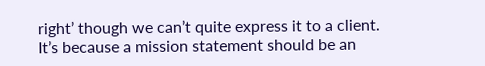right’ though we can’t quite express it to a client. It’s because a mission statement should be an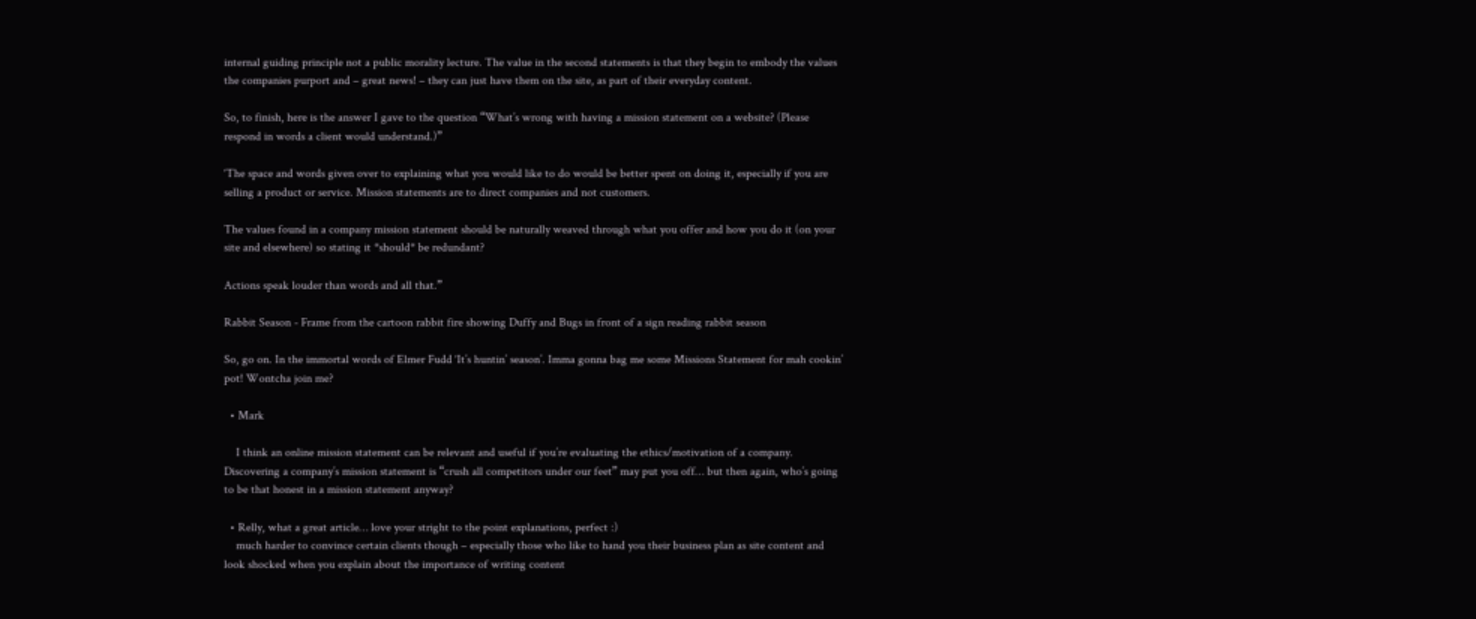internal guiding principle not a public morality lecture. The value in the second statements is that they begin to embody the values the companies purport and – great news! – they can just have them on the site, as part of their everyday content.

So, to finish, here is the answer I gave to the question “What’s wrong with having a mission statement on a website? (Please respond in words a client would understand.)”

‘The space and words given over to explaining what you would like to do would be better spent on doing it, especially if you are selling a product or service. Mission statements are to direct companies and not customers.

The values found in a company mission statement should be naturally weaved through what you offer and how you do it (on your site and elsewhere) so stating it *should* be redundant?

Actions speak louder than words and all that.”

Rabbit Season - Frame from the cartoon rabbit fire showing Duffy and Bugs in front of a sign reading rabbit season

So, go on. In the immortal words of Elmer Fudd ‘It’s huntin’ season’. Imma gonna bag me some Missions Statement for mah cookin’ pot! Wontcha join me?

  • Mark

    I think an online mission statement can be relevant and useful if you’re evaluating the ethics/motivation of a company. Discovering a company’s mission statement is “crush all competitors under our feet” may put you off… but then again, who’s going to be that honest in a mission statement anyway?

  • Relly, what a great article… love your stright to the point explanations, perfect :)
    much harder to convince certain clients though – especially those who like to hand you their business plan as site content and look shocked when you explain about the importance of writing content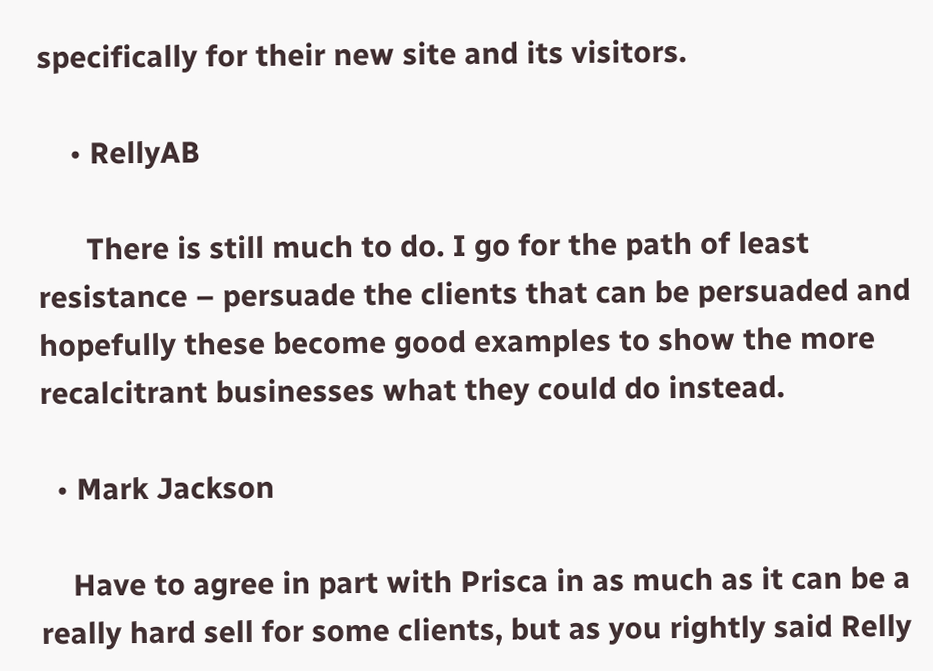specifically for their new site and its visitors.

    • RellyAB

      There is still much to do. I go for the path of least resistance – persuade the clients that can be persuaded and hopefully these become good examples to show the more recalcitrant businesses what they could do instead.

  • Mark Jackson

    Have to agree in part with Prisca in as much as it can be a really hard sell for some clients, but as you rightly said Relly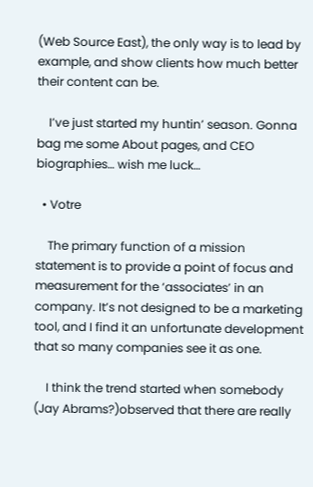(Web Source East), the only way is to lead by example, and show clients how much better their content can be.

    I’ve just started my huntin’ season. Gonna bag me some About pages, and CEO biographies… wish me luck…

  • Votre

    The primary function of a mission statement is to provide a point of focus and measurement for the ‘associates’ in an company. It’s not designed to be a marketing tool, and I find it an unfortunate development that so many companies see it as one.

    I think the trend started when somebody (Jay Abrams?)observed that there are really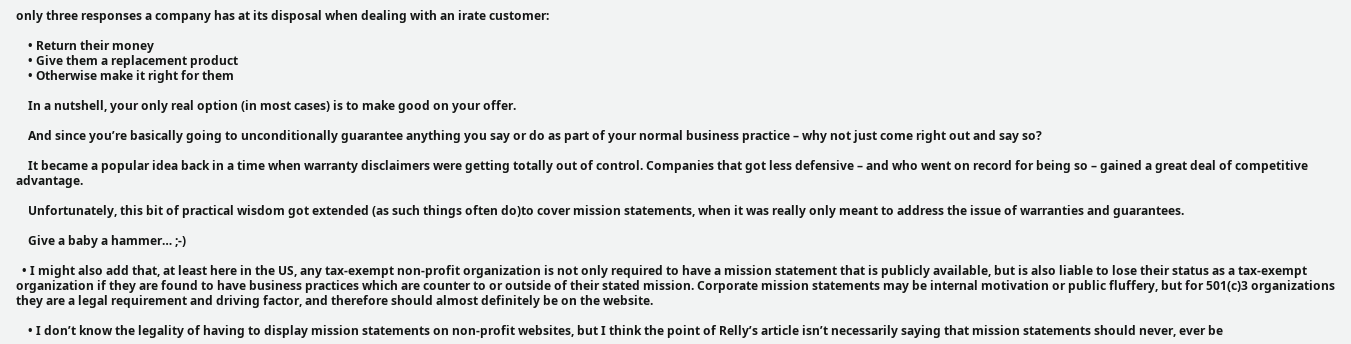only three responses a company has at its disposal when dealing with an irate customer:

    • Return their money
    • Give them a replacement product
    • Otherwise make it right for them

    In a nutshell, your only real option (in most cases) is to make good on your offer.

    And since you’re basically going to unconditionally guarantee anything you say or do as part of your normal business practice – why not just come right out and say so?

    It became a popular idea back in a time when warranty disclaimers were getting totally out of control. Companies that got less defensive – and who went on record for being so – gained a great deal of competitive advantage.

    Unfortunately, this bit of practical wisdom got extended (as such things often do)to cover mission statements, when it was really only meant to address the issue of warranties and guarantees.

    Give a baby a hammer… ;-)

  • I might also add that, at least here in the US, any tax-exempt non-profit organization is not only required to have a mission statement that is publicly available, but is also liable to lose their status as a tax-exempt organization if they are found to have business practices which are counter to or outside of their stated mission. Corporate mission statements may be internal motivation or public fluffery, but for 501(c)3 organizations they are a legal requirement and driving factor, and therefore should almost definitely be on the website.

    • I don’t know the legality of having to display mission statements on non-profit websites, but I think the point of Relly’s article isn’t necessarily saying that mission statements should never, ever be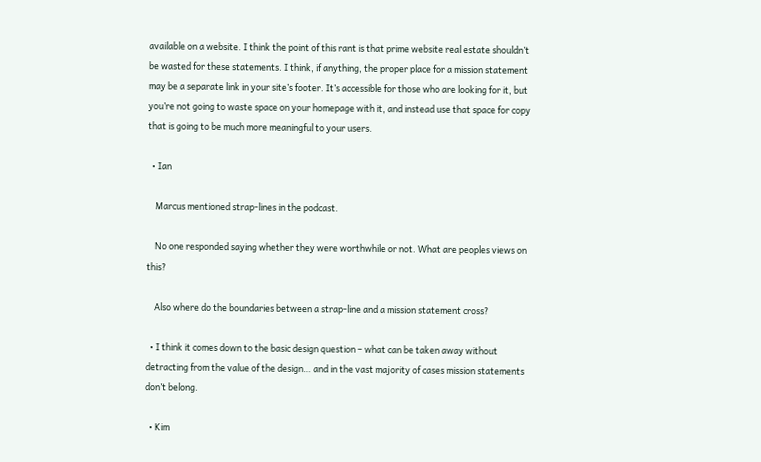available on a website. I think the point of this rant is that prime website real estate shouldn’t be wasted for these statements. I think, if anything, the proper place for a mission statement may be a separate link in your site’s footer. It’s accessible for those who are looking for it, but you’re not going to waste space on your homepage with it, and instead use that space for copy that is going to be much more meaningful to your users.

  • Ian

    Marcus mentioned strap-lines in the podcast.

    No one responded saying whether they were worthwhile or not. What are peoples views on this?

    Also where do the boundaries between a strap-line and a mission statement cross?

  • I think it comes down to the basic design question – what can be taken away without detracting from the value of the design… and in the vast majority of cases mission statements don’t belong.

  • Kim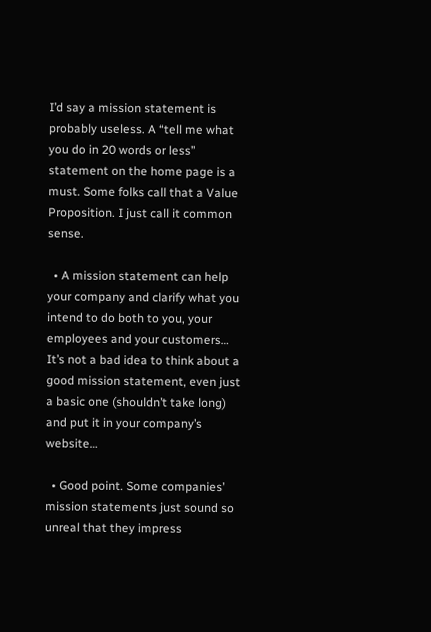I’d say a mission statement is probably useless. A “tell me what you do in 20 words or less” statement on the home page is a must. Some folks call that a Value Proposition. I just call it common sense.

  • A mission statement can help your company and clarify what you intend to do both to you, your employees and your customers… It’s not a bad idea to think about a good mission statement, even just a basic one (shouldn’t take long) and put it in your company’s website…

  • Good point. Some companies’ mission statements just sound so unreal that they impress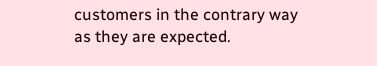customers in the contrary way as they are expected.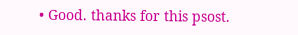• Good. thanks for this psost.